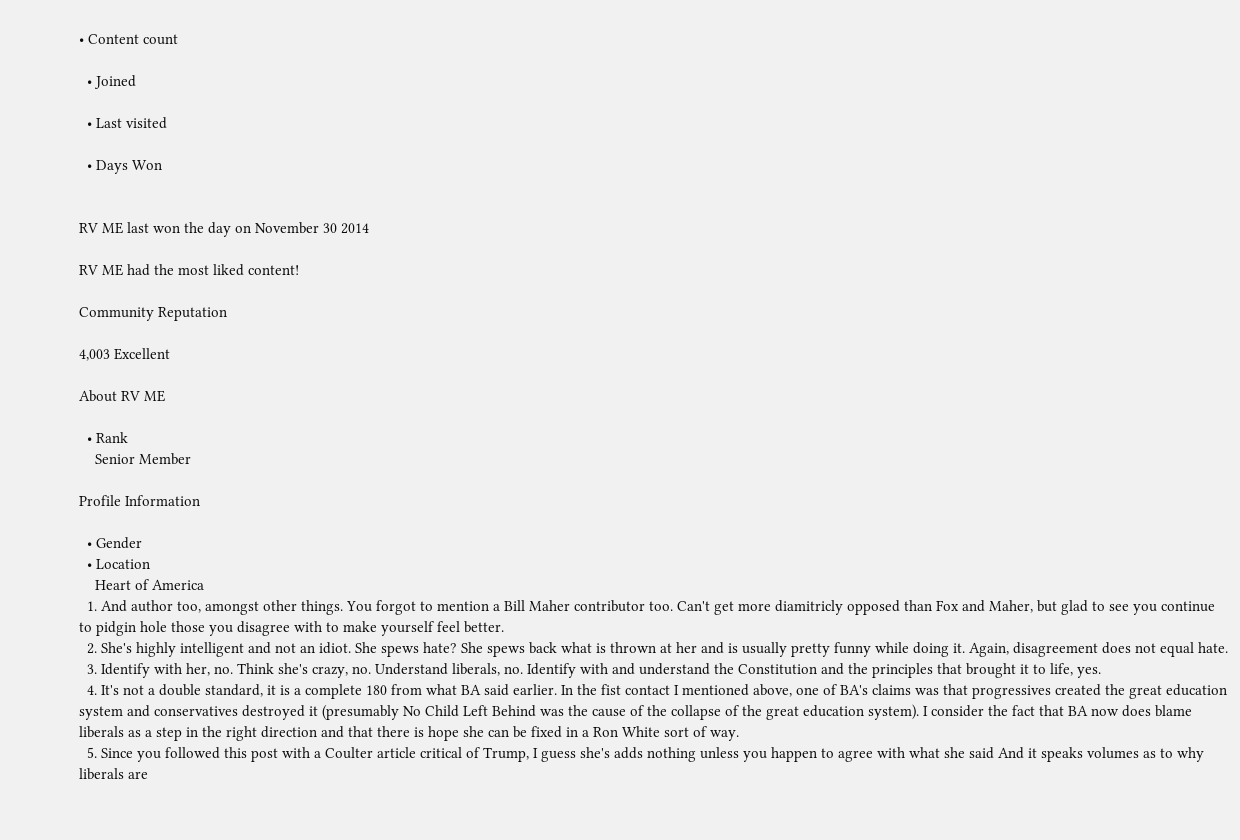• Content count

  • Joined

  • Last visited

  • Days Won


RV ME last won the day on November 30 2014

RV ME had the most liked content!

Community Reputation

4,003 Excellent

About RV ME

  • Rank
    Senior Member

Profile Information

  • Gender
  • Location
    Heart of America
  1. And author too, amongst other things. You forgot to mention a Bill Maher contributor too. Can't get more diamitricly opposed than Fox and Maher, but glad to see you continue to pidgin hole those you disagree with to make yourself feel better.
  2. She's highly intelligent and not an idiot. She spews hate? She spews back what is thrown at her and is usually pretty funny while doing it. Again, disagreement does not equal hate.
  3. Identify with her, no. Think she's crazy, no. Understand liberals, no. Identify with and understand the Constitution and the principles that brought it to life, yes.
  4. It's not a double standard, it is a complete 180 from what BA said earlier. In the fist contact I mentioned above, one of BA's claims was that progressives created the great education system and conservatives destroyed it (presumably No Child Left Behind was the cause of the collapse of the great education system). I consider the fact that BA now does blame liberals as a step in the right direction and that there is hope she can be fixed in a Ron White sort of way.
  5. Since you followed this post with a Coulter article critical of Trump, I guess she's adds nothing unless you happen to agree with what she said And it speaks volumes as to why liberals are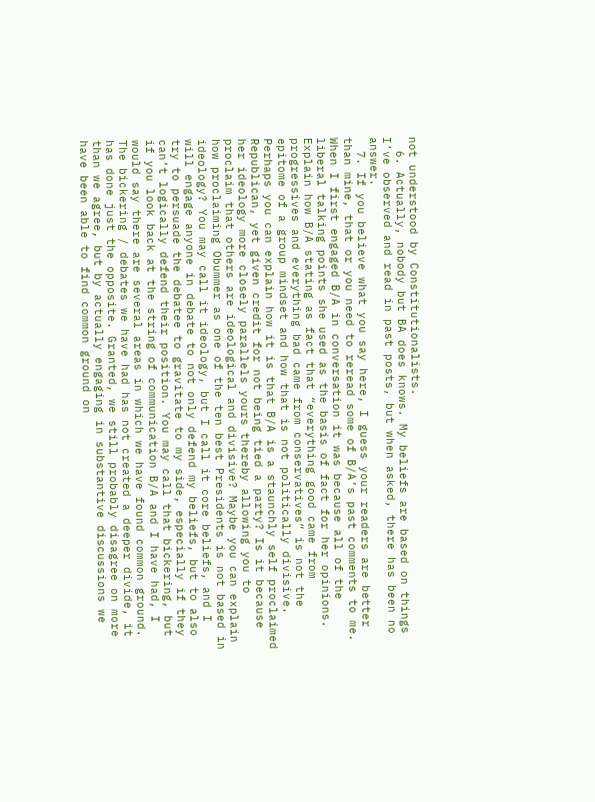not understood by Constitutionalists.
  6. Actually, nobody but BA does knows. My beliefs are based on things I’ve observed and read in past posts, but when asked, there has been no answer.
  7. If you believe what you say here, I guess your readers are better than mine, that or you need to reread some of B/A’s past comments to me. When I first engaged B/A in conversation it was because all of the liberal talking points she used as the basis of fact for her opinions. Explain how B/A stating as fact that “everything good came from progressives and everything bad came from conservatives” is not the epitome of a group mindset and how that is not politically divisive. Perhaps you can explain how it is that B/A is a staunchly self proclaimed Republican, yet given credit for not being tied a party? Is it because her ideology more closely parallels yours thereby allowing you to proclaim that others are ideological and divisive? Maybe you can explain how proclaiming Obummer as one of the ten best Presidents is not based in ideology? You may call it ideology, but I call it core beliefs, and I will engage anyone in debate to not only defend my beliefs, but to also try to persuade the debatee to gravitate to my side, especially if they can’t logically defend their position. You may call that bickering, but if you look back at the string of communication B/A and I have had, I would say there are several areas in which we have found common ground. The bickering / debates we have had has not created a deeper divide, it has done just the opposite. Granted, we still probably disagree on more than we agree, but by actually engaging in substantive discussions we have been able to find common ground on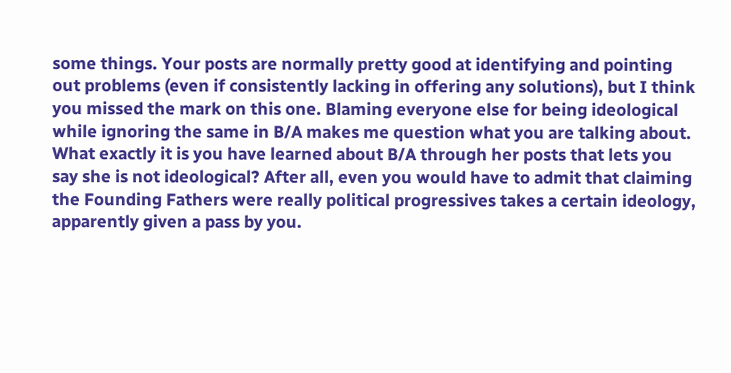some things. Your posts are normally pretty good at identifying and pointing out problems (even if consistently lacking in offering any solutions), but I think you missed the mark on this one. Blaming everyone else for being ideological while ignoring the same in B/A makes me question what you are talking about. What exactly it is you have learned about B/A through her posts that lets you say she is not ideological? After all, even you would have to admit that claiming the Founding Fathers were really political progressives takes a certain ideology, apparently given a pass by you.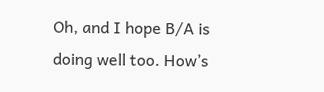Oh, and I hope B/A is doing well too. How’s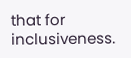that for inclusiveness.